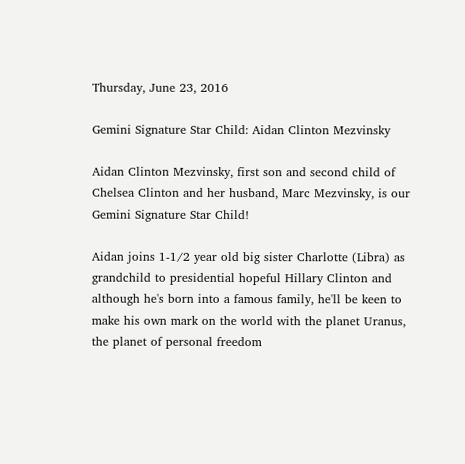Thursday, June 23, 2016

Gemini Signature Star Child: Aidan Clinton Mezvinsky

Aidan Clinton Mezvinsky, first son and second child of Chelsea Clinton and her husband, Marc Mezvinsky, is our Gemini Signature Star Child!

Aidan joins 1-1/2 year old big sister Charlotte (Libra) as grandchild to presidential hopeful Hillary Clinton and although he's born into a famous family, he'll be keen to make his own mark on the world with the planet Uranus, the planet of personal freedom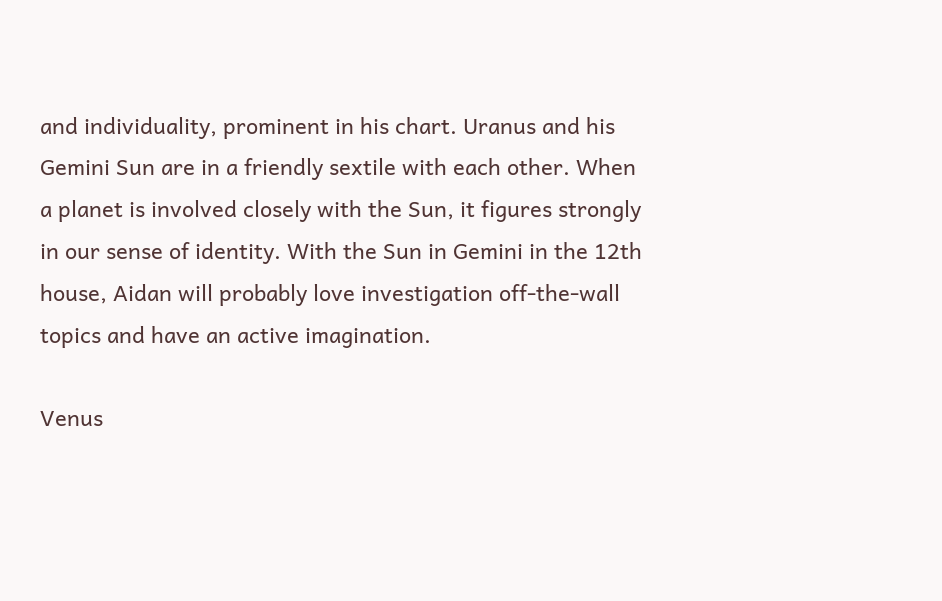and individuality, prominent in his chart. Uranus and his Gemini Sun are in a friendly sextile with each other. When a planet is involved closely with the Sun, it figures strongly in our sense of identity. With the Sun in Gemini in the 12th house, Aidan will probably love investigation off-the-wall topics and have an active imagination.

Venus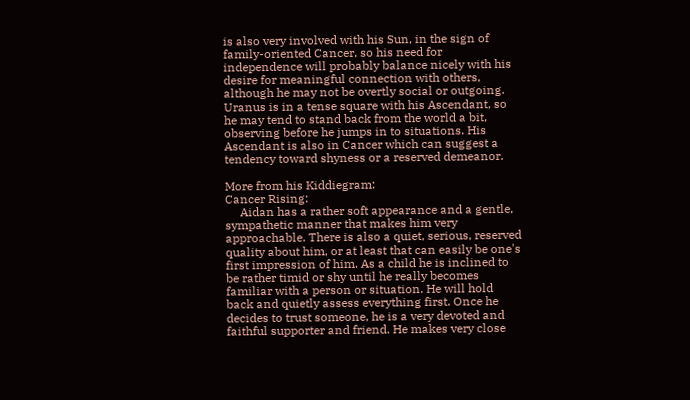is also very involved with his Sun, in the sign of family-oriented Cancer, so his need for independence will probably balance nicely with his desire for meaningful connection with others, although he may not be overtly social or outgoing. Uranus is in a tense square with his Ascendant, so he may tend to stand back from the world a bit, observing before he jumps in to situations. His Ascendant is also in Cancer which can suggest a tendency toward shyness or a reserved demeanor.

More from his Kiddiegram:
Cancer Rising:
     Aidan has a rather soft appearance and a gentle, sympathetic manner that makes him very approachable. There is also a quiet, serious, reserved quality about him, or at least that can easily be one's first impression of him. As a child he is inclined to be rather timid or shy until he really becomes familiar with a person or situation. He will hold back and quietly assess everything first. Once he decides to trust someone, he is a very devoted and faithful supporter and friend. He makes very close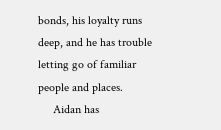bonds, his loyalty runs deep, and he has trouble letting go of familiar people and places.
     Aidan has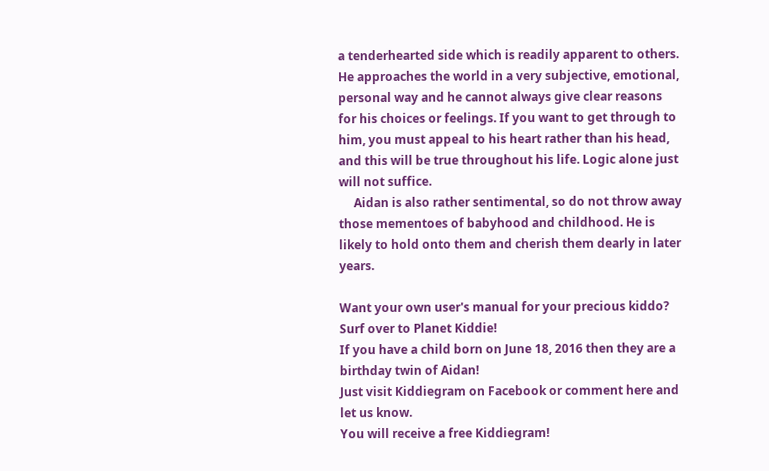a tenderhearted side which is readily apparent to others. He approaches the world in a very subjective, emotional, personal way and he cannot always give clear reasons for his choices or feelings. If you want to get through to him, you must appeal to his heart rather than his head, and this will be true throughout his life. Logic alone just will not suffice.
     Aidan is also rather sentimental, so do not throw away those mementoes of babyhood and childhood. He is likely to hold onto them and cherish them dearly in later years.

Want your own user's manual for your precious kiddo?
Surf over to Planet Kiddie!
If you have a child born on June 18, 2016 then they are a birthday twin of Aidan!
Just visit Kiddiegram on Facebook or comment here and let us know.
You will receive a free Kiddiegram!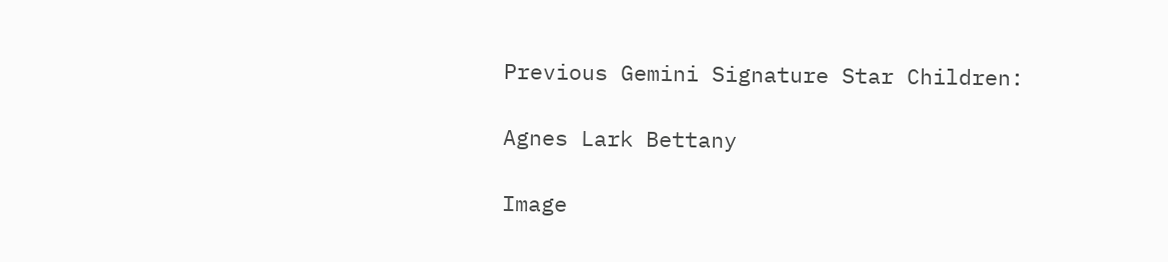Previous Gemini Signature Star Children:

Agnes Lark Bettany

Image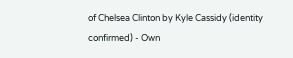of Chelsea Clinton by Kyle Cassidy (identity confirmed) - Own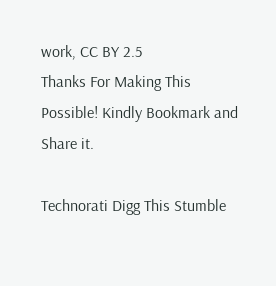work, CC BY 2.5
Thanks For Making This Possible! Kindly Bookmark and Share it.

Technorati Digg This Stumble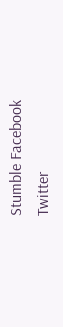Stumble Facebook Twitter